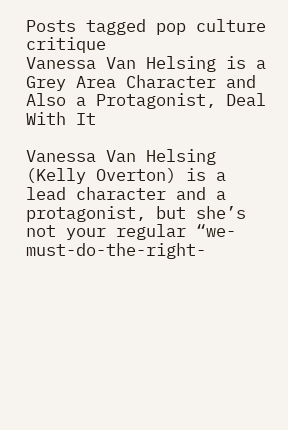Posts tagged pop culture critique
Vanessa Van Helsing is a Grey Area Character and Also a Protagonist, Deal With It

Vanessa Van Helsing (Kelly Overton) is a lead character and a protagonist, but she’s not your regular “we-must-do-the-right-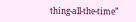thing-all-the-time”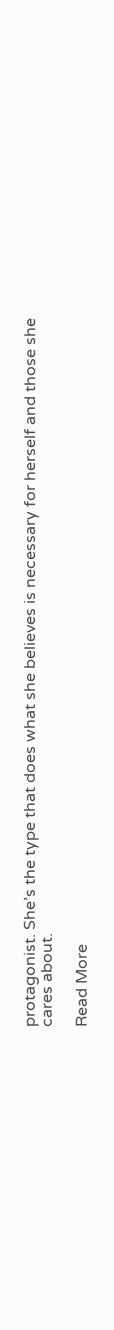protagonist. She’s the type that does what she believes is necessary for herself and those she cares about.

Read More